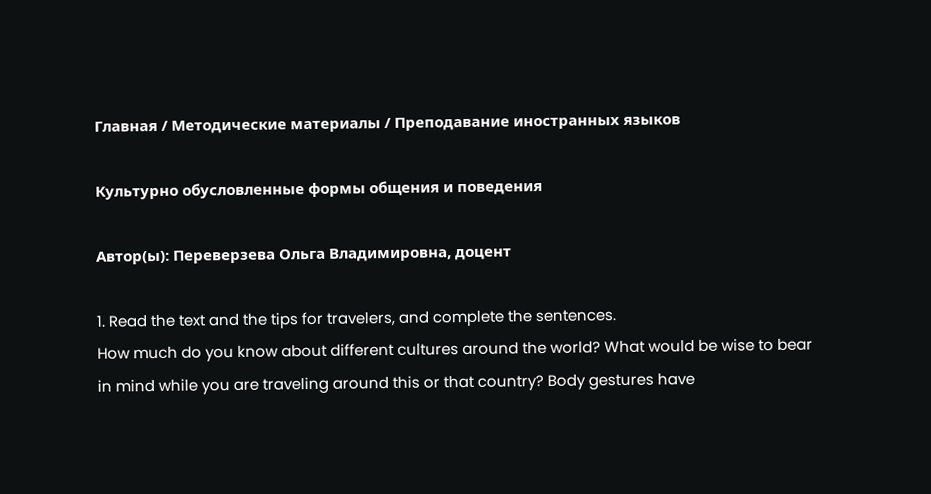Главная / Методические материалы / Преподавание иностранных языков

Культурно обусловленные формы общения и поведения

Автор(ы): Переверзева Ольга Владимировна, доцент

1. Read the text and the tips for travelers, and complete the sentences.
How much do you know about different cultures around the world? What would be wise to bear in mind while you are traveling around this or that country? Body gestures have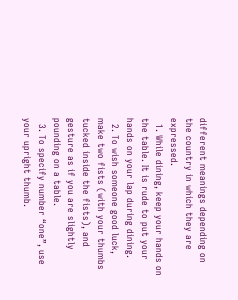different meanings depending on the country in which they are expressed.
  1. While dining, keep your hands on the table. It is rude to put your hands on your lap during dining.
  2. To wish someone good luck, make two fists (with your thumbs tucked inside the fists), and gesture as if you are slightly pounding on a table.
  3. To specify number “one”, use your upright thumb.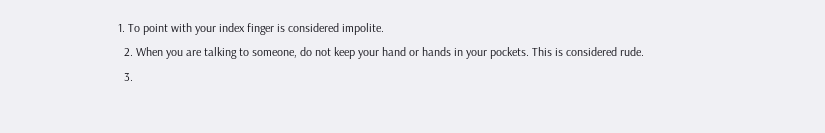1. To point with your index finger is considered impolite.
  2. When you are talking to someone, do not keep your hand or hands in your pockets. This is considered rude.
  3.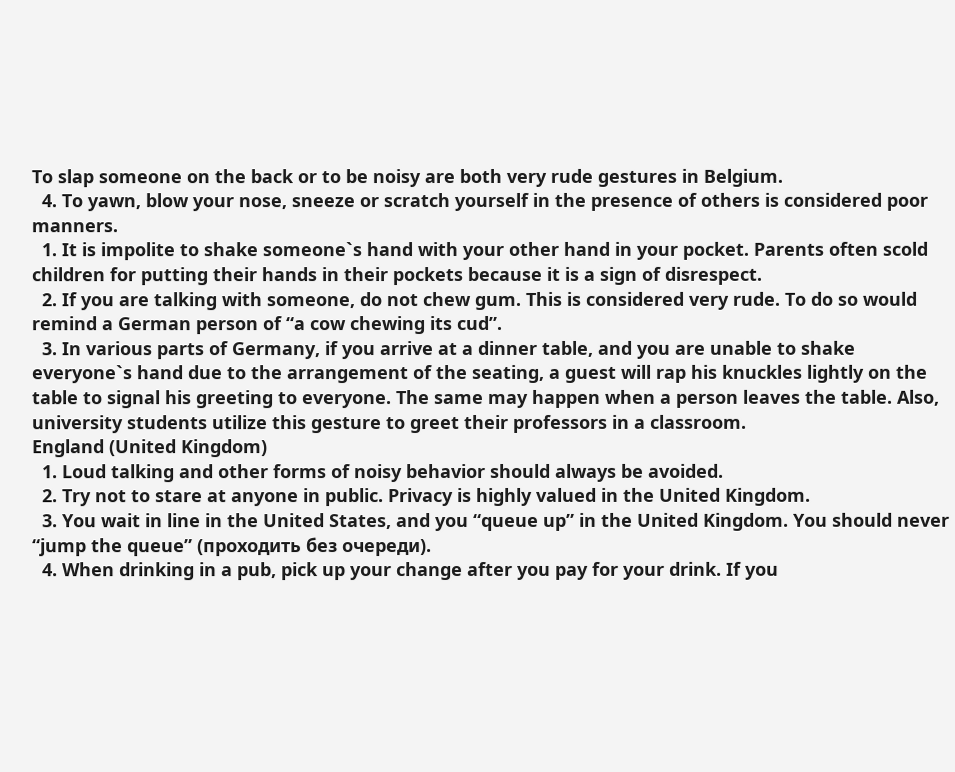To slap someone on the back or to be noisy are both very rude gestures in Belgium.
  4. To yawn, blow your nose, sneeze or scratch yourself in the presence of others is considered poor manners.
  1. It is impolite to shake someone`s hand with your other hand in your pocket. Parents often scold children for putting their hands in their pockets because it is a sign of disrespect.
  2. If you are talking with someone, do not chew gum. This is considered very rude. To do so would remind a German person of “a cow chewing its cud”.
  3. In various parts of Germany, if you arrive at a dinner table, and you are unable to shake everyone`s hand due to the arrangement of the seating, a guest will rap his knuckles lightly on the table to signal his greeting to everyone. The same may happen when a person leaves the table. Also, university students utilize this gesture to greet their professors in a classroom.
England (United Kingdom)
  1. Loud talking and other forms of noisy behavior should always be avoided.
  2. Try not to stare at anyone in public. Privacy is highly valued in the United Kingdom.
  3. You wait in line in the United States, and you “queue up” in the United Kingdom. You should never “jump the queue” (проходить без очереди).
  4. When drinking in a pub, pick up your change after you pay for your drink. If you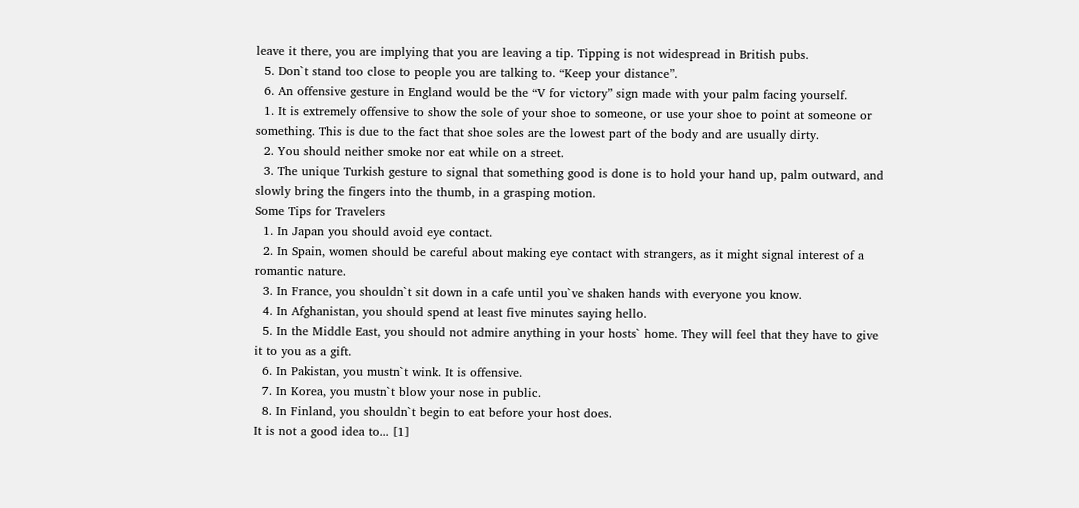leave it there, you are implying that you are leaving a tip. Tipping is not widespread in British pubs.
  5. Don`t stand too close to people you are talking to. “Keep your distance”.
  6. An offensive gesture in England would be the “V for victory” sign made with your palm facing yourself.
  1. It is extremely offensive to show the sole of your shoe to someone, or use your shoe to point at someone or something. This is due to the fact that shoe soles are the lowest part of the body and are usually dirty.
  2. You should neither smoke nor eat while on a street.
  3. The unique Turkish gesture to signal that something good is done is to hold your hand up, palm outward, and slowly bring the fingers into the thumb, in a grasping motion.
Some Tips for Travelers
  1. In Japan you should avoid eye contact.
  2. In Spain, women should be careful about making eye contact with strangers, as it might signal interest of a romantic nature.
  3. In France, you shouldn`t sit down in a cafe until you`ve shaken hands with everyone you know.
  4. In Afghanistan, you should spend at least five minutes saying hello.
  5. In the Middle East, you should not admire anything in your hosts` home. They will feel that they have to give it to you as a gift.
  6. In Pakistan, you mustn`t wink. It is offensive.
  7. In Korea, you mustn`t blow your nose in public.
  8. In Finland, you shouldn`t begin to eat before your host does.
It is not a good idea to... [1]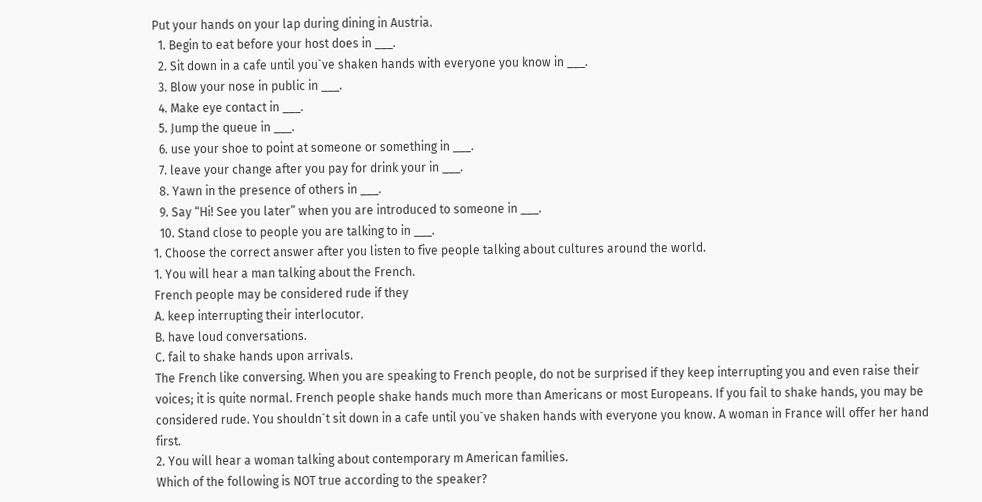Put your hands on your lap during dining in Austria.
  1. Begin to eat before your host does in ___.
  2. Sit down in a cafe until you`ve shaken hands with everyone you know in ___.
  3. Blow your nose in public in ___.
  4. Make eye contact in ___.
  5. Jump the queue in ___.
  6. use your shoe to point at someone or something in ___.
  7. leave your change after you pay for drink your in ___.
  8. Yawn in the presence of others in ___.
  9. Say “Hi! See you later” when you are introduced to someone in ___.
  10. Stand close to people you are talking to in ___.
1. Choose the correct answer after you listen to five people talking about cultures around the world.
1. You will hear a man talking about the French.
French people may be considered rude if they
A. keep interrupting their interlocutor.
B. have loud conversations.
C. fail to shake hands upon arrivals.
The French like conversing. When you are speaking to French people, do not be surprised if they keep interrupting you and even raise their voices; it is quite normal. French people shake hands much more than Americans or most Europeans. If you fail to shake hands, you may be considered rude. You shouldn`t sit down in a cafe until you`ve shaken hands with everyone you know. A woman in France will offer her hand first.
2. You will hear a woman talking about contemporary m American families.
Which of the following is NOT true according to the speaker?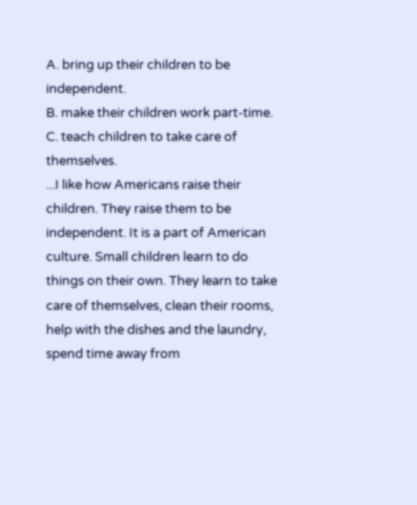A. bring up their children to be independent.
B. make their children work part-time.
C. teach children to take care of themselves.
...I like how Americans raise their children. They raise them to be independent. It is a part of American culture. Small children learn to do things on their own. They learn to take care of themselves, clean their rooms, help with the dishes and the laundry, spend time away from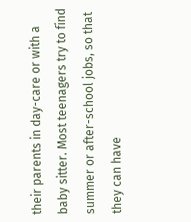their parents in day-care or with a baby sitter. Most teenagers try to find summer or after-school jobs, so that they can have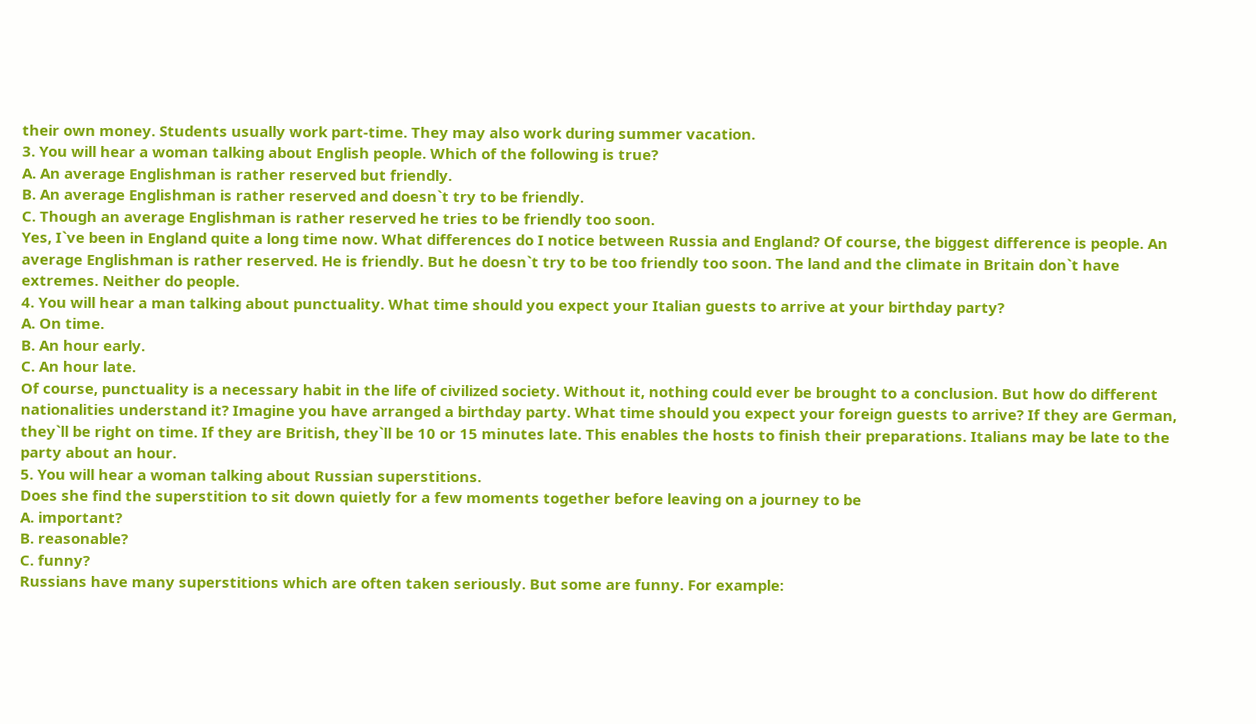their own money. Students usually work part-time. They may also work during summer vacation.
3. You will hear a woman talking about English people. Which of the following is true?
A. An average Englishman is rather reserved but friendly.
B. An average Englishman is rather reserved and doesn`t try to be friendly.
C. Though an average Englishman is rather reserved he tries to be friendly too soon.
Yes, I`ve been in England quite a long time now. What differences do I notice between Russia and England? Of course, the biggest difference is people. An average Englishman is rather reserved. He is friendly. But he doesn`t try to be too friendly too soon. The land and the climate in Britain don`t have extremes. Neither do people.
4. You will hear a man talking about punctuality. What time should you expect your Italian guests to arrive at your birthday party?
A. On time.
B. An hour early.
C. An hour late.
Of course, punctuality is a necessary habit in the life of civilized society. Without it, nothing could ever be brought to a conclusion. But how do different nationalities understand it? Imagine you have arranged a birthday party. What time should you expect your foreign guests to arrive? If they are German, they`ll be right on time. If they are British, they`ll be 10 or 15 minutes late. This enables the hosts to finish their preparations. Italians may be late to the party about an hour.
5. You will hear a woman talking about Russian superstitions.
Does she find the superstition to sit down quietly for a few moments together before leaving on a journey to be
A. important?
B. reasonable?
C. funny?
Russians have many superstitions which are often taken seriously. But some are funny. For example: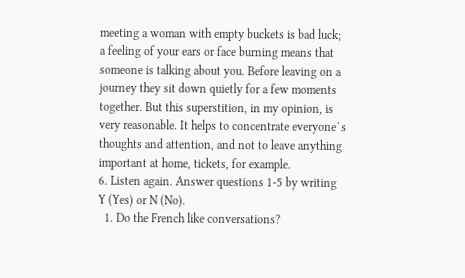meeting a woman with empty buckets is bad luck; a feeling of your ears or face burning means that someone is talking about you. Before leaving on a journey they sit down quietly for a few moments together. But this superstition, in my opinion, is very reasonable. It helps to concentrate everyone`s thoughts and attention, and not to leave anything important at home, tickets, for example.
6. Listen again. Answer questions 1-5 by writing Y (Yes) or N (No).
  1. Do the French like conversations?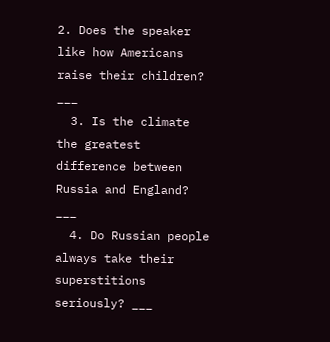2. Does the speaker like how Americans raise their children? ___
  3. Is the climate the greatest difference between Russia and England? ___
  4. Do Russian people always take their superstitions seriously? ___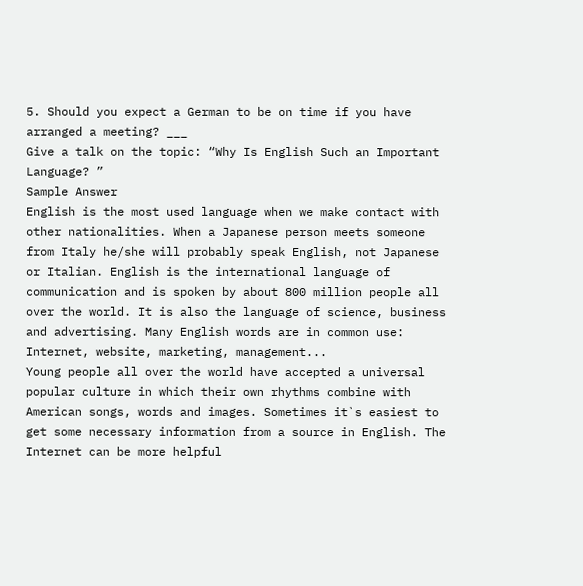5. Should you expect a German to be on time if you have arranged a meeting? ___
Give a talk on the topic: “Why Is English Such an Important Language? ”
Sample Answer
English is the most used language when we make contact with other nationalities. When a Japanese person meets someone from Italy he/she will probably speak English, not Japanese or Italian. English is the international language of communication and is spoken by about 800 million people all over the world. It is also the language of science, business and advertising. Many English words are in common use: Internet, website, marketing, management...
Young people all over the world have accepted a universal popular culture in which their own rhythms combine with American songs, words and images. Sometimes it`s easiest to get some necessary information from a source in English. The Internet can be more helpful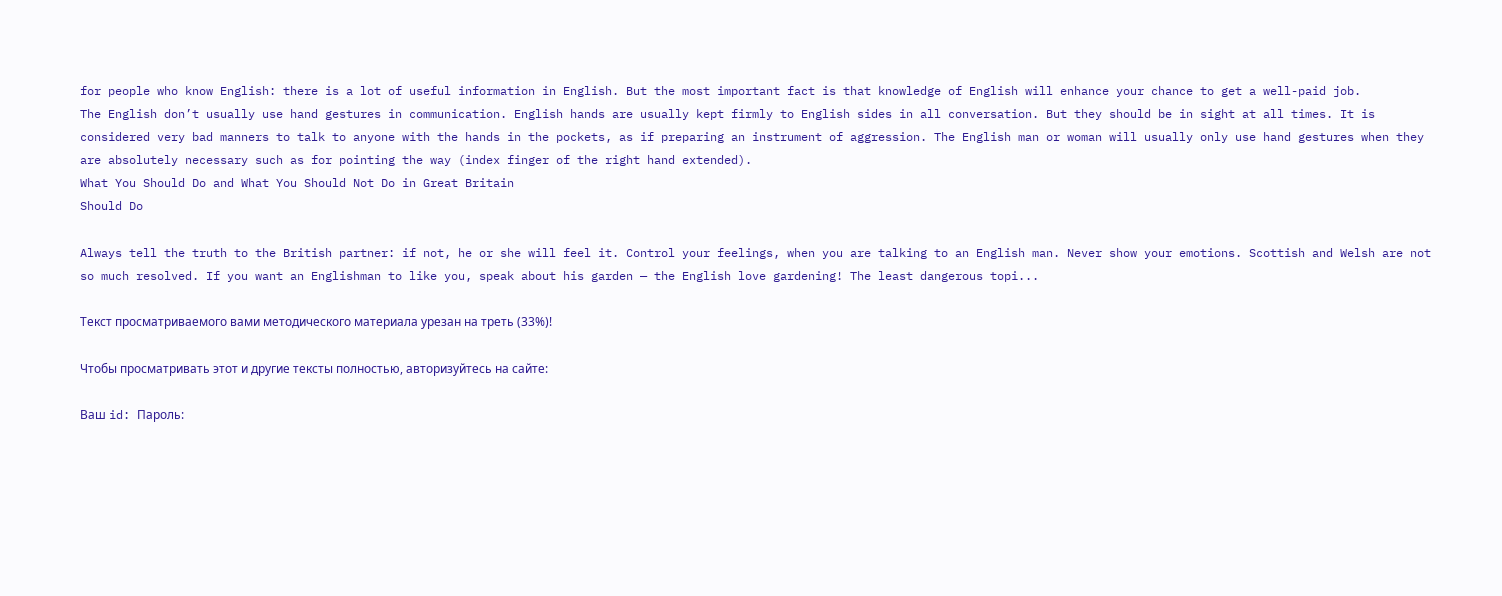for people who know English: there is a lot of useful information in English. But the most important fact is that knowledge of English will enhance your chance to get a well-paid job.
The English don’t usually use hand gestures in communication. English hands are usually kept firmly to English sides in all conversation. But they should be in sight at all times. It is considered very bad manners to talk to anyone with the hands in the pockets, as if preparing an instrument of aggression. The English man or woman will usually only use hand gestures when they are absolutely necessary such as for pointing the way (index finger of the right hand extended).
What You Should Do and What You Should Not Do in Great Britain
Should Do

Always tell the truth to the British partner: if not, he or she will feel it. Control your feelings, when you are talking to an English man. Never show your emotions. Scottish and Welsh are not so much resolved. If you want an Englishman to like you, speak about his garden — the English love gardening! The least dangerous topi...

Текст просматриваемого вами методического материала урезан на треть (33%)!

Чтобы просматривать этот и другие тексты полностью, авторизуйтесь на сайте:

Ваш id: Пароль: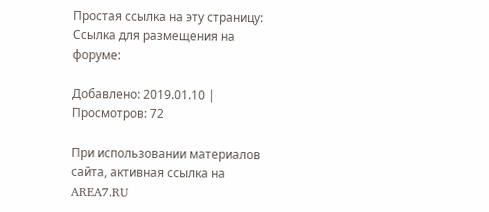Простая ссылка на эту страницу:
Ссылка для размещения на форуме:

Добавлено: 2019.01.10 | Просмотров: 72

При использовании материалов сайта, активная ссылка на AREA7.RU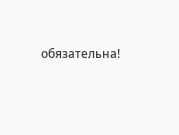обязательна!